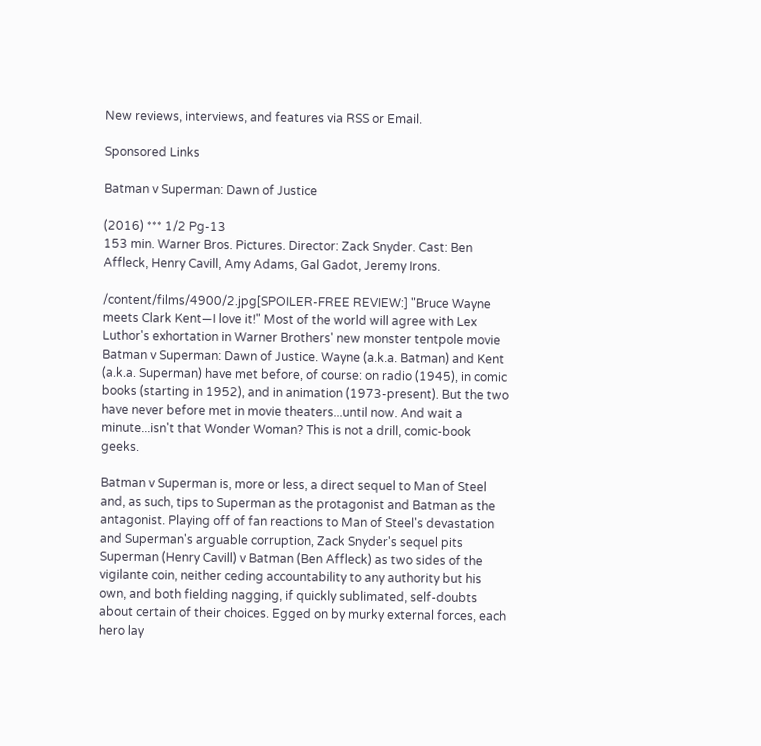New reviews, interviews, and features via RSS or Email.

Sponsored Links

Batman v Superman: Dawn of Justice

(2016) *** 1/2 Pg-13
153 min. Warner Bros. Pictures. Director: Zack Snyder. Cast: Ben Affleck, Henry Cavill, Amy Adams, Gal Gadot, Jeremy Irons.

/content/films/4900/2.jpg[SPOILER-FREE REVIEW:] "Bruce Wayne meets Clark Kent—I love it!" Most of the world will agree with Lex Luthor's exhortation in Warner Brothers' new monster tentpole movie Batman v Superman: Dawn of Justice. Wayne (a.k.a. Batman) and Kent (a.k.a. Superman) have met before, of course: on radio (1945), in comic books (starting in 1952), and in animation (1973-present). But the two have never before met in movie theaters...until now. And wait a minute...isn't that Wonder Woman? This is not a drill, comic-book geeks.

Batman v Superman is, more or less, a direct sequel to Man of Steel and, as such, tips to Superman as the protagonist and Batman as the antagonist. Playing off of fan reactions to Man of Steel's devastation and Superman's arguable corruption, Zack Snyder's sequel pits Superman (Henry Cavill) v Batman (Ben Affleck) as two sides of the vigilante coin, neither ceding accountability to any authority but his own, and both fielding nagging, if quickly sublimated, self-doubts about certain of their choices. Egged on by murky external forces, each hero lay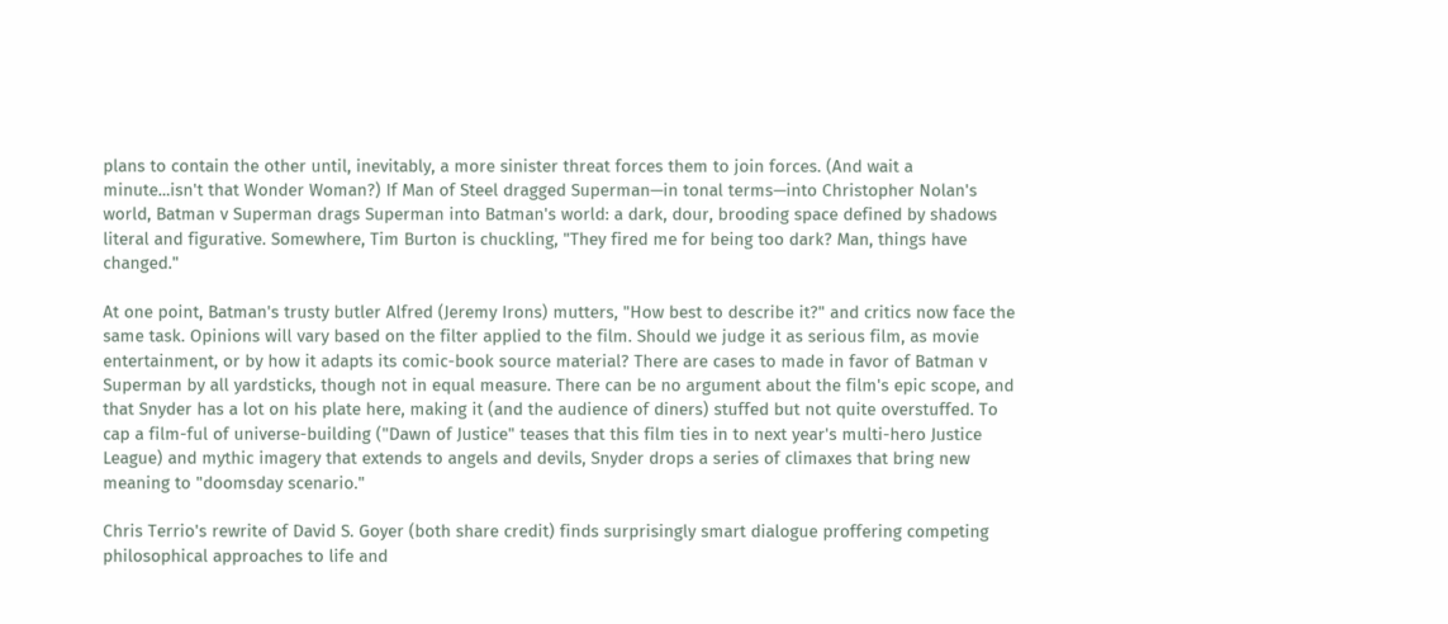plans to contain the other until, inevitably, a more sinister threat forces them to join forces. (And wait a minute...isn't that Wonder Woman?) If Man of Steel dragged Superman—in tonal terms—into Christopher Nolan's world, Batman v Superman drags Superman into Batman's world: a dark, dour, brooding space defined by shadows literal and figurative. Somewhere, Tim Burton is chuckling, "They fired me for being too dark? Man, things have changed."

At one point, Batman's trusty butler Alfred (Jeremy Irons) mutters, "How best to describe it?" and critics now face the same task. Opinions will vary based on the filter applied to the film. Should we judge it as serious film, as movie entertainment, or by how it adapts its comic-book source material? There are cases to made in favor of Batman v Superman by all yardsticks, though not in equal measure. There can be no argument about the film's epic scope, and that Snyder has a lot on his plate here, making it (and the audience of diners) stuffed but not quite overstuffed. To cap a film-ful of universe-building ("Dawn of Justice" teases that this film ties in to next year's multi-hero Justice League) and mythic imagery that extends to angels and devils, Snyder drops a series of climaxes that bring new meaning to "doomsday scenario."

Chris Terrio's rewrite of David S. Goyer (both share credit) finds surprisingly smart dialogue proffering competing philosophical approaches to life and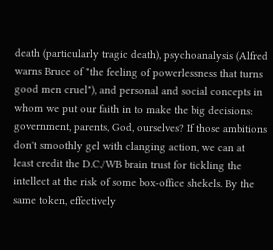death (particularly tragic death), psychoanalysis (Alfred warns Bruce of "the feeling of powerlessness that turns good men cruel"), and personal and social concepts in whom we put our faith in to make the big decisions: government, parents, God, ourselves? If those ambitions don't smoothly gel with clanging action, we can at least credit the D.C./WB brain trust for tickling the intellect at the risk of some box-office shekels. By the same token, effectively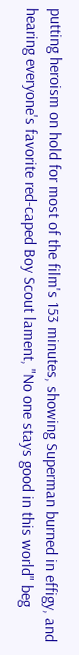putting heroism on hold for most of the film's 153 minutes, showing Superman burned in effigy, and hearing everyone's favorite red-caped Boy Scout lament, "No one stays good in this world" beg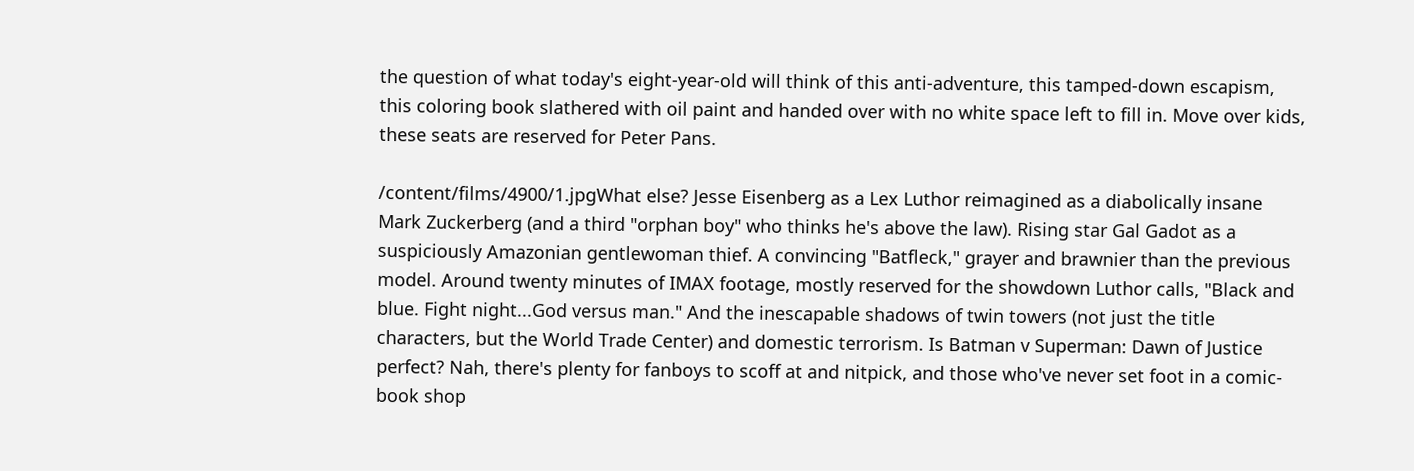the question of what today's eight-year-old will think of this anti-adventure, this tamped-down escapism, this coloring book slathered with oil paint and handed over with no white space left to fill in. Move over kids, these seats are reserved for Peter Pans.

/content/films/4900/1.jpgWhat else? Jesse Eisenberg as a Lex Luthor reimagined as a diabolically insane Mark Zuckerberg (and a third "orphan boy" who thinks he's above the law). Rising star Gal Gadot as a suspiciously Amazonian gentlewoman thief. A convincing "Batfleck," grayer and brawnier than the previous model. Around twenty minutes of IMAX footage, mostly reserved for the showdown Luthor calls, "Black and blue. Fight night...God versus man." And the inescapable shadows of twin towers (not just the title characters, but the World Trade Center) and domestic terrorism. Is Batman v Superman: Dawn of Justice perfect? Nah, there's plenty for fanboys to scoff at and nitpick, and those who've never set foot in a comic-book shop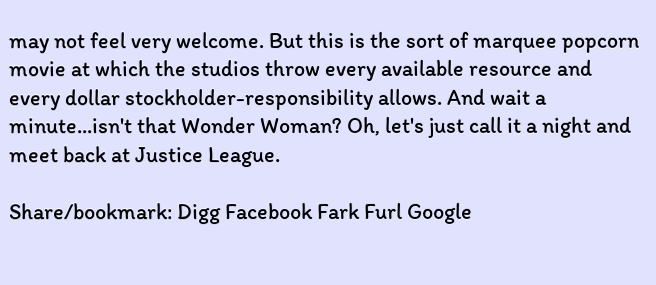may not feel very welcome. But this is the sort of marquee popcorn movie at which the studios throw every available resource and every dollar stockholder-responsibility allows. And wait a minute...isn't that Wonder Woman? Oh, let's just call it a night and meet back at Justice League.

Share/bookmark: Digg Facebook Fark Furl Google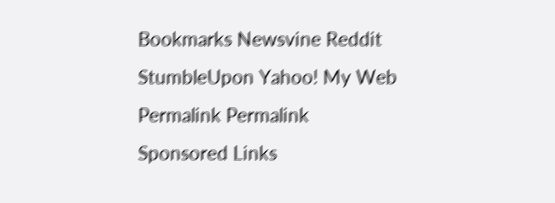Bookmarks Newsvine Reddit StumbleUpon Yahoo! My Web Permalink Permalink
Sponsored Links